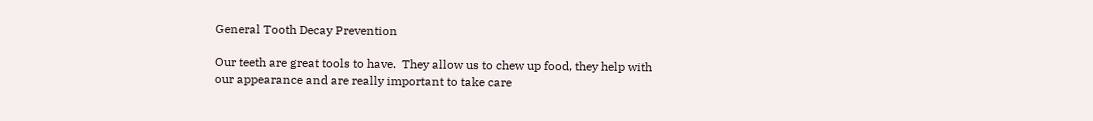General Tooth Decay Prevention

Our teeth are great tools to have.  They allow us to chew up food, they help with our appearance and are really important to take care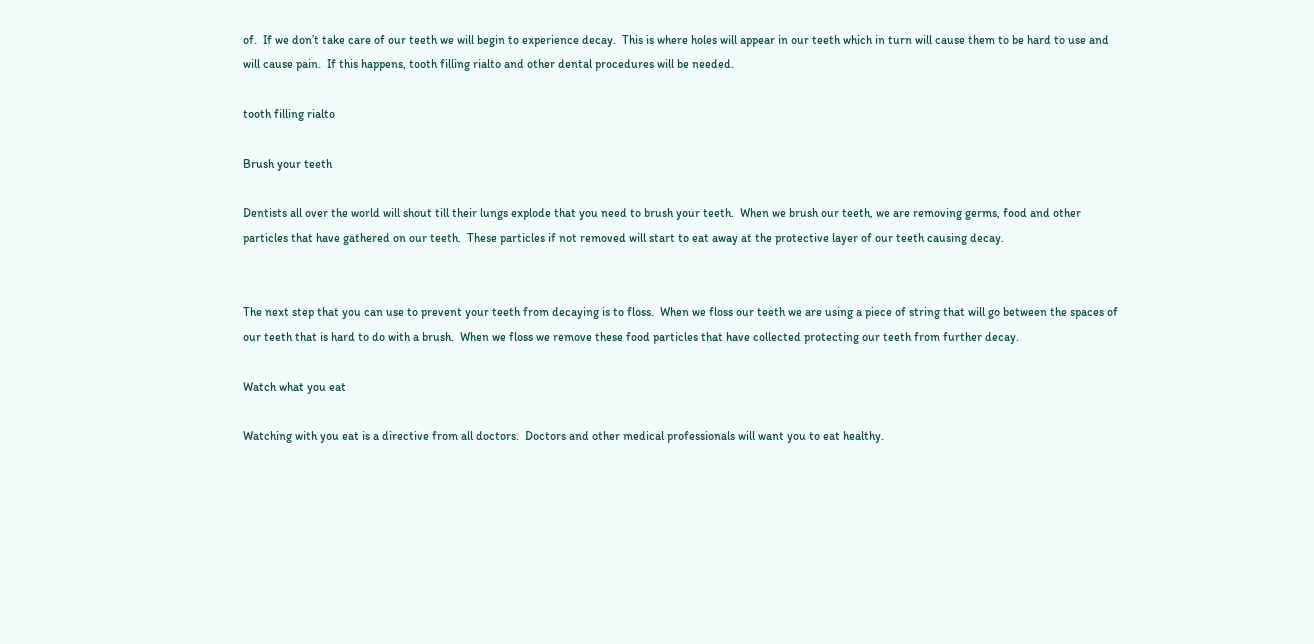of.  If we don’t take care of our teeth we will begin to experience decay.  This is where holes will appear in our teeth which in turn will cause them to be hard to use and will cause pain.  If this happens, tooth filling rialto and other dental procedures will be needed.

tooth filling rialto

Brush your teeth

Dentists all over the world will shout till their lungs explode that you need to brush your teeth.  When we brush our teeth, we are removing germs, food and other particles that have gathered on our teeth.  These particles if not removed will start to eat away at the protective layer of our teeth causing decay.


The next step that you can use to prevent your teeth from decaying is to floss.  When we floss our teeth we are using a piece of string that will go between the spaces of our teeth that is hard to do with a brush.  When we floss we remove these food particles that have collected protecting our teeth from further decay.

Watch what you eat

Watching with you eat is a directive from all doctors.  Doctors and other medical professionals will want you to eat healthy.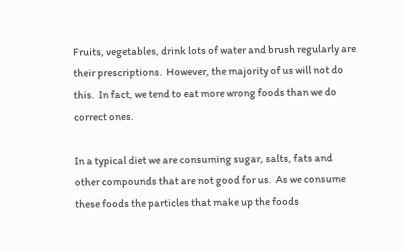Fruits, vegetables, drink lots of water and brush regularly are their prescriptions.  However, the majority of us will not do this.  In fact, we tend to eat more wrong foods than we do correct ones.

In a typical diet we are consuming sugar, salts, fats and other compounds that are not good for us.  As we consume these foods the particles that make up the foods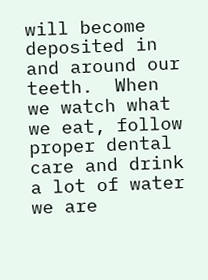will become deposited in and around our teeth.  When we watch what we eat, follow proper dental care and drink a lot of water we are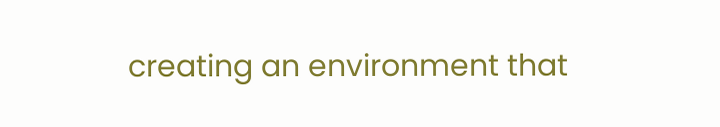creating an environment that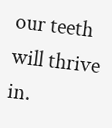our teeth will thrive in.